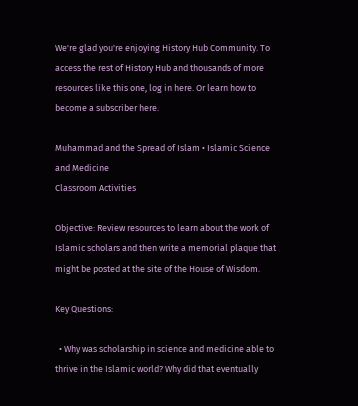We're glad you're enjoying History Hub Community. To access the rest of History Hub and thousands of more resources like this one, log in here. Or learn how to become a subscriber here.

Muhammad and the Spread of Islam • Islamic Science and Medicine
Classroom Activities

Objective: Review resources to learn about the work of Islamic scholars and then write a memorial plaque that might be posted at the site of the House of Wisdom.

Key Questions:

  • Why was scholarship in science and medicine able to thrive in the Islamic world? Why did that eventually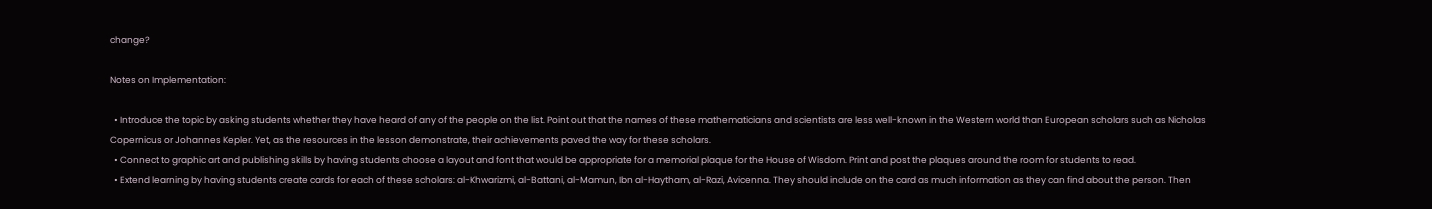change?

Notes on Implementation:

  • Introduce the topic by asking students whether they have heard of any of the people on the list. Point out that the names of these mathematicians and scientists are less well-known in the Western world than European scholars such as Nicholas Copernicus or Johannes Kepler. Yet, as the resources in the lesson demonstrate, their achievements paved the way for these scholars.
  • Connect to graphic art and publishing skills by having students choose a layout and font that would be appropriate for a memorial plaque for the House of Wisdom. Print and post the plaques around the room for students to read.
  • Extend learning by having students create cards for each of these scholars: al-Khwarizmi, al-Battani, al-Mamun, Ibn al-Haytham, al-Razi, Avicenna. They should include on the card as much information as they can find about the person. Then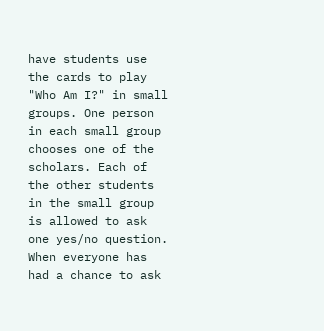have students use the cards to play "Who Am I?" in small groups. One person in each small group chooses one of the scholars. Each of the other students in the small group is allowed to ask one yes/no question. When everyone has had a chance to ask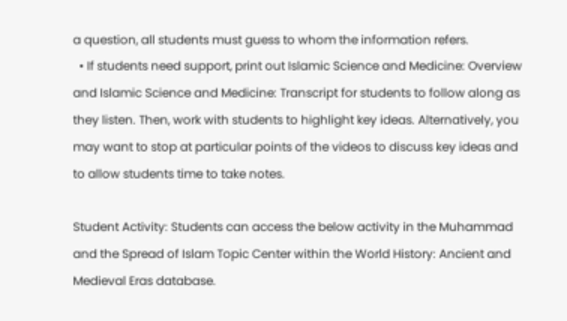a question, all students must guess to whom the information refers.
  • If students need support, print out Islamic Science and Medicine: Overview and Islamic Science and Medicine: Transcript for students to follow along as they listen. Then, work with students to highlight key ideas. Alternatively, you may want to stop at particular points of the videos to discuss key ideas and to allow students time to take notes.

Student Activity: Students can access the below activity in the Muhammad and the Spread of Islam Topic Center within the World History: Ancient and Medieval Eras database.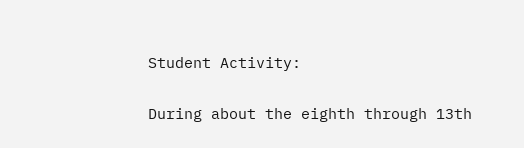Student Activity:

During about the eighth through 13th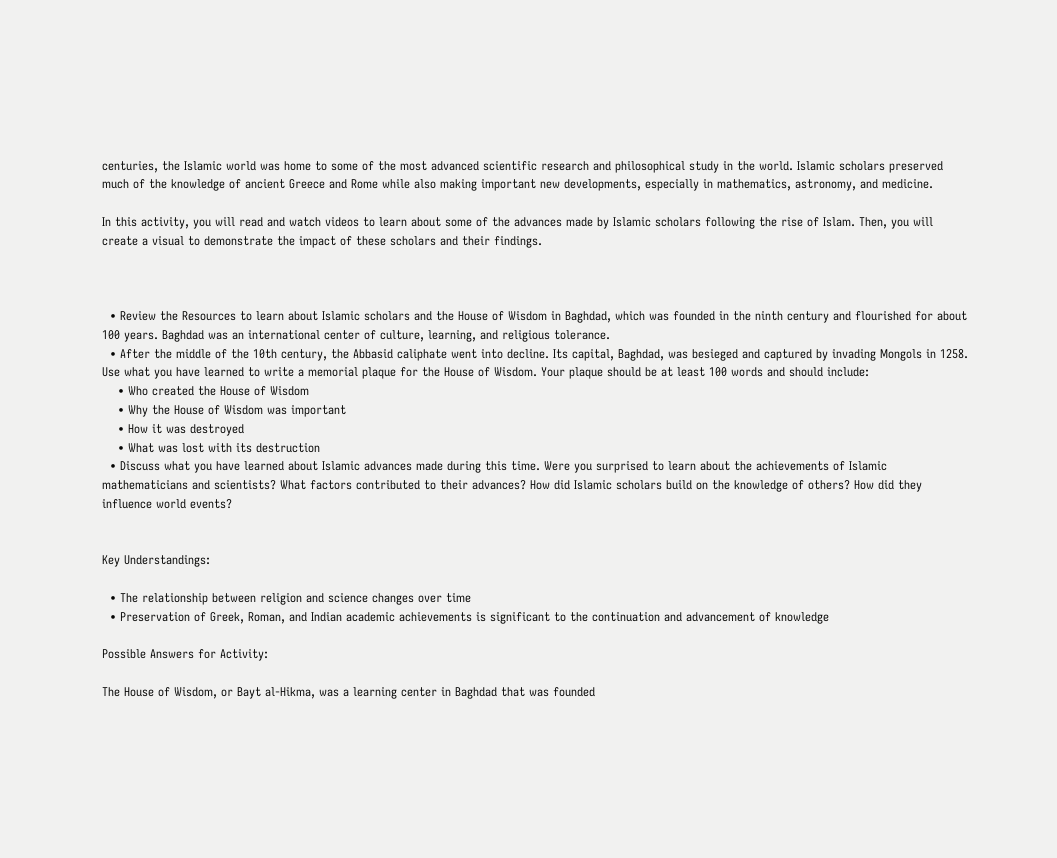centuries, the Islamic world was home to some of the most advanced scientific research and philosophical study in the world. Islamic scholars preserved much of the knowledge of ancient Greece and Rome while also making important new developments, especially in mathematics, astronomy, and medicine.

In this activity, you will read and watch videos to learn about some of the advances made by Islamic scholars following the rise of Islam. Then, you will create a visual to demonstrate the impact of these scholars and their findings.



  • Review the Resources to learn about Islamic scholars and the House of Wisdom in Baghdad, which was founded in the ninth century and flourished for about 100 years. Baghdad was an international center of culture, learning, and religious tolerance.
  • After the middle of the 10th century, the Abbasid caliphate went into decline. Its capital, Baghdad, was besieged and captured by invading Mongols in 1258. Use what you have learned to write a memorial plaque for the House of Wisdom. Your plaque should be at least 100 words and should include:
    • Who created the House of Wisdom
    • Why the House of Wisdom was important
    • How it was destroyed
    • What was lost with its destruction
  • Discuss what you have learned about Islamic advances made during this time. Were you surprised to learn about the achievements of Islamic mathematicians and scientists? What factors contributed to their advances? How did Islamic scholars build on the knowledge of others? How did they influence world events?


Key Understandings:

  • The relationship between religion and science changes over time
  • Preservation of Greek, Roman, and Indian academic achievements is significant to the continuation and advancement of knowledge

Possible Answers for Activity:

The House of Wisdom, or Bayt al-Hikma, was a learning center in Baghdad that was founded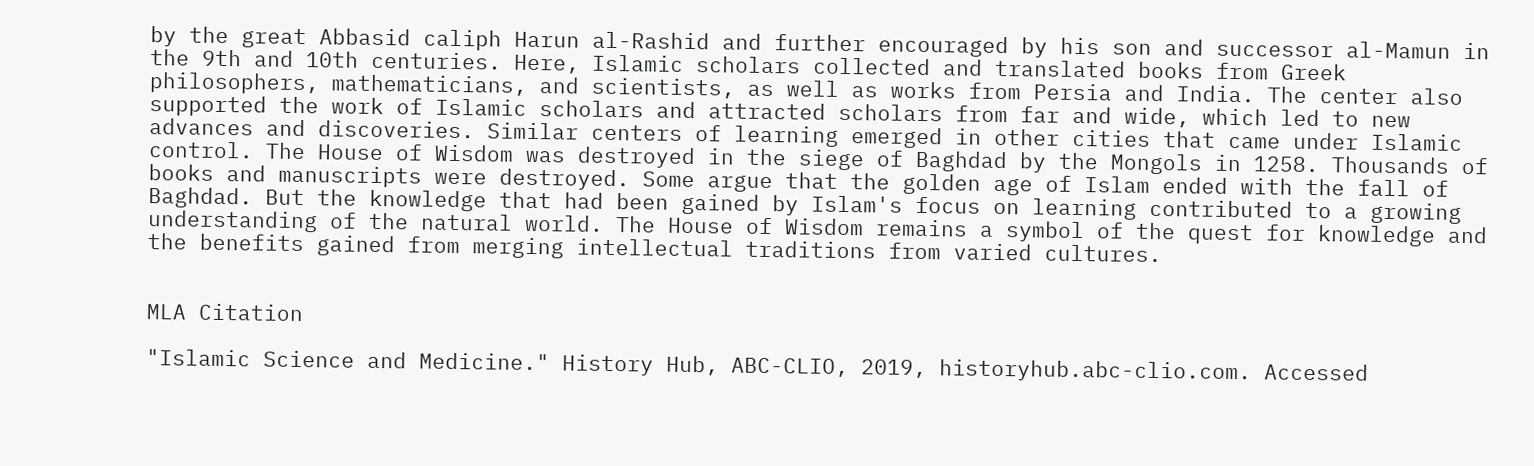by the great Abbasid caliph Harun al-Rashid and further encouraged by his son and successor al-Mamun in the 9th and 10th centuries. Here, Islamic scholars collected and translated books from Greek philosophers, mathematicians, and scientists, as well as works from Persia and India. The center also supported the work of Islamic scholars and attracted scholars from far and wide, which led to new advances and discoveries. Similar centers of learning emerged in other cities that came under Islamic control. The House of Wisdom was destroyed in the siege of Baghdad by the Mongols in 1258. Thousands of books and manuscripts were destroyed. Some argue that the golden age of Islam ended with the fall of Baghdad. But the knowledge that had been gained by Islam's focus on learning contributed to a growing understanding of the natural world. The House of Wisdom remains a symbol of the quest for knowledge and the benefits gained from merging intellectual traditions from varied cultures.


MLA Citation

"Islamic Science and Medicine." History Hub, ABC-CLIO, 2019, historyhub.abc-clio.com. Accessed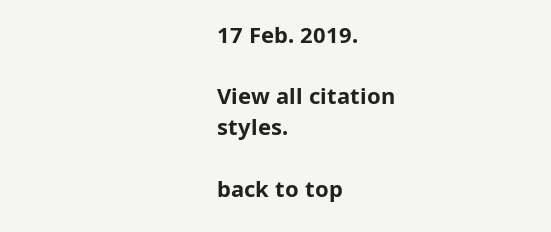17 Feb. 2019.

View all citation styles.

back to top